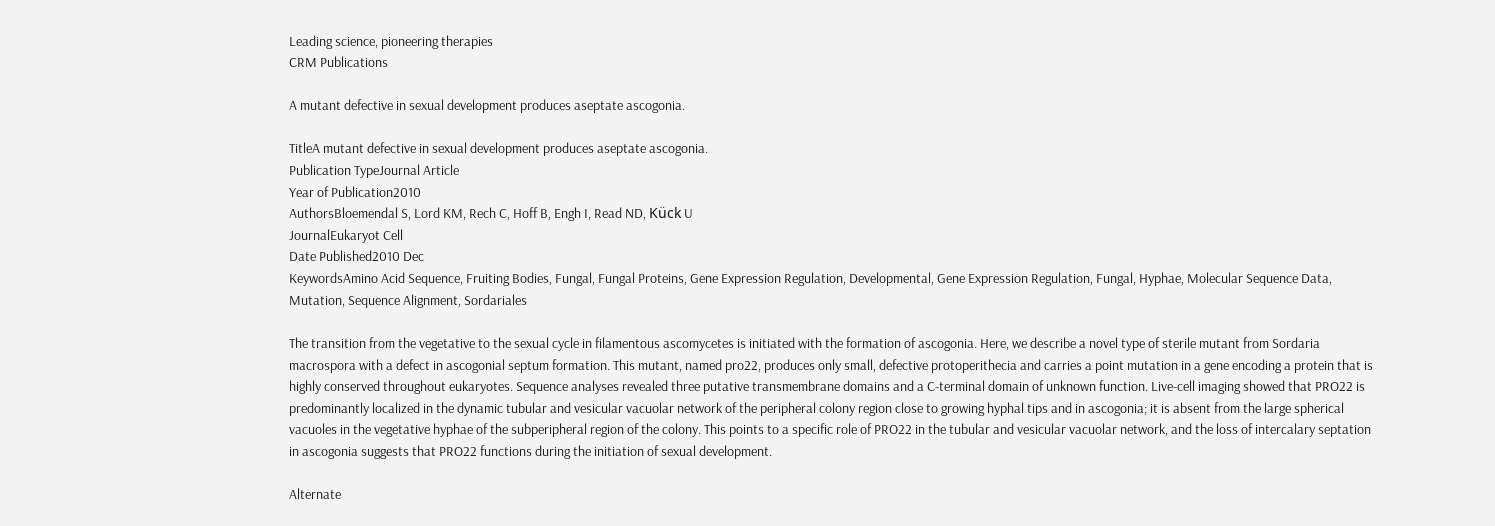Leading science, pioneering therapies
CRM Publications

A mutant defective in sexual development produces aseptate ascogonia.

TitleA mutant defective in sexual development produces aseptate ascogonia.
Publication TypeJournal Article
Year of Publication2010
AuthorsBloemendal S, Lord KM, Rech C, Hoff B, Engh I, Read ND, Kück U
JournalEukaryot Cell
Date Published2010 Dec
KeywordsAmino Acid Sequence, Fruiting Bodies, Fungal, Fungal Proteins, Gene Expression Regulation, Developmental, Gene Expression Regulation, Fungal, Hyphae, Molecular Sequence Data, Mutation, Sequence Alignment, Sordariales

The transition from the vegetative to the sexual cycle in filamentous ascomycetes is initiated with the formation of ascogonia. Here, we describe a novel type of sterile mutant from Sordaria macrospora with a defect in ascogonial septum formation. This mutant, named pro22, produces only small, defective protoperithecia and carries a point mutation in a gene encoding a protein that is highly conserved throughout eukaryotes. Sequence analyses revealed three putative transmembrane domains and a C-terminal domain of unknown function. Live-cell imaging showed that PRO22 is predominantly localized in the dynamic tubular and vesicular vacuolar network of the peripheral colony region close to growing hyphal tips and in ascogonia; it is absent from the large spherical vacuoles in the vegetative hyphae of the subperipheral region of the colony. This points to a specific role of PRO22 in the tubular and vesicular vacuolar network, and the loss of intercalary septation in ascogonia suggests that PRO22 functions during the initiation of sexual development.

Alternate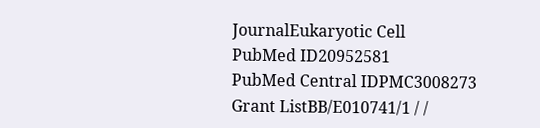JournalEukaryotic Cell
PubMed ID20952581
PubMed Central IDPMC3008273
Grant ListBB/E010741/1 / /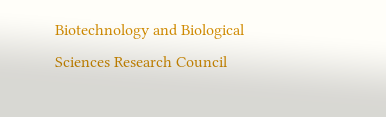Biotechnology and Biological Sciences Research Council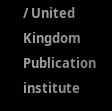/ United Kingdom
Publication institute